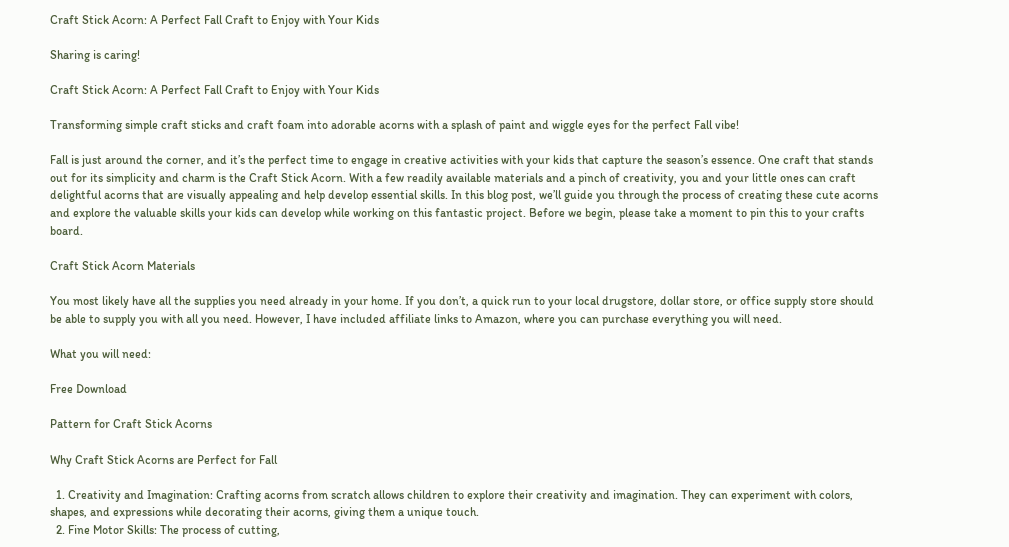Craft Stick Acorn: A Perfect Fall Craft to Enjoy with Your Kids

Sharing is caring!

Craft Stick Acorn: A Perfect Fall Craft to Enjoy with Your Kids

Transforming simple craft sticks and craft foam into adorable acorns with a splash of paint and wiggle eyes for the perfect Fall vibe!

Fall is just around the corner, and it’s the perfect time to engage in creative activities with your kids that capture the season’s essence. One craft that stands out for its simplicity and charm is the Craft Stick Acorn. With a few readily available materials and a pinch of creativity, you and your little ones can craft delightful acorns that are visually appealing and help develop essential skills. In this blog post, we’ll guide you through the process of creating these cute acorns and explore the valuable skills your kids can develop while working on this fantastic project. Before we begin, please take a moment to pin this to your crafts board.

Craft Stick Acorn Materials

You most likely have all the supplies you need already in your home. If you don’t, a quick run to your local drugstore, dollar store, or office supply store should be able to supply you with all you need. However, I have included affiliate links to Amazon, where you can purchase everything you will need.

What you will need:

Free Download

Pattern for Craft Stick Acorns

Why Craft Stick Acorns are Perfect for Fall

  1. Creativity and Imagination: Crafting acorns from scratch allows children to explore their creativity and imagination. They can experiment with colors, shapes, and expressions while decorating their acorns, giving them a unique touch.
  2. Fine Motor Skills: The process of cutting,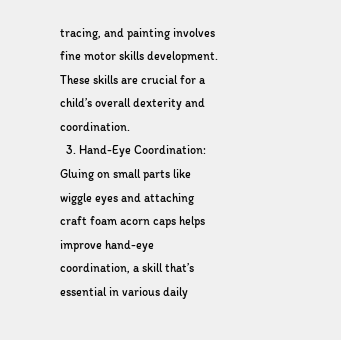tracing, and painting involves fine motor skills development. These skills are crucial for a child’s overall dexterity and coordination.
  3. Hand-Eye Coordination: Gluing on small parts like wiggle eyes and attaching craft foam acorn caps helps improve hand-eye coordination, a skill that’s essential in various daily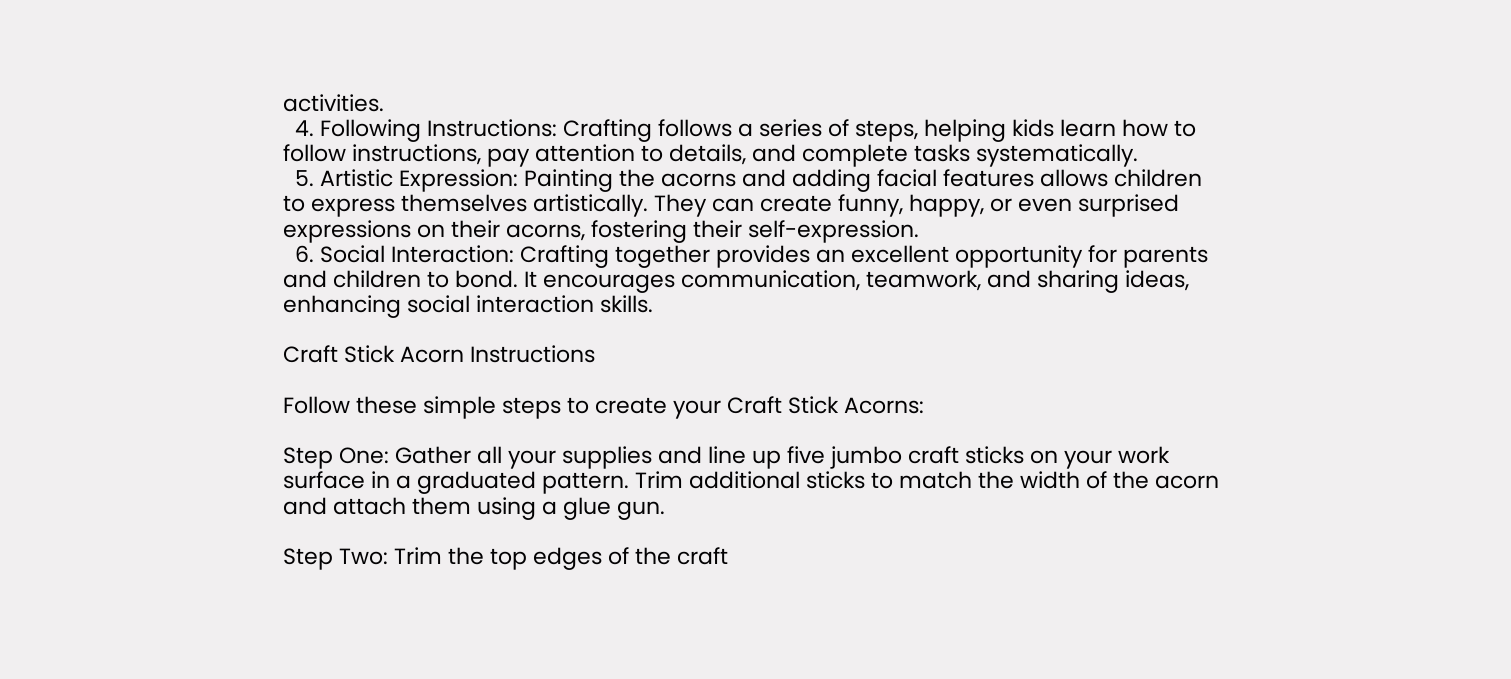activities.
  4. Following Instructions: Crafting follows a series of steps, helping kids learn how to follow instructions, pay attention to details, and complete tasks systematically.
  5. Artistic Expression: Painting the acorns and adding facial features allows children to express themselves artistically. They can create funny, happy, or even surprised expressions on their acorns, fostering their self-expression.
  6. Social Interaction: Crafting together provides an excellent opportunity for parents and children to bond. It encourages communication, teamwork, and sharing ideas, enhancing social interaction skills.

Craft Stick Acorn Instructions

Follow these simple steps to create your Craft Stick Acorns:

Step One: Gather all your supplies and line up five jumbo craft sticks on your work surface in a graduated pattern. Trim additional sticks to match the width of the acorn and attach them using a glue gun.

Step Two: Trim the top edges of the craft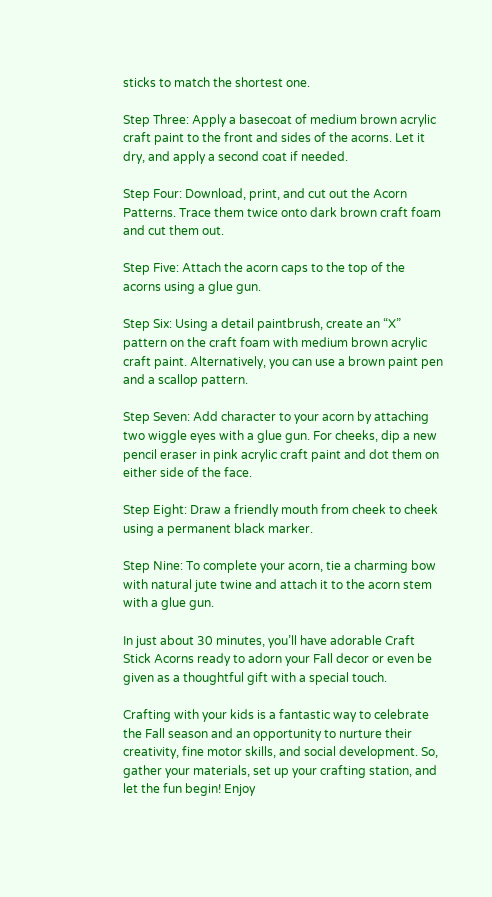sticks to match the shortest one.

Step Three: Apply a basecoat of medium brown acrylic craft paint to the front and sides of the acorns. Let it dry, and apply a second coat if needed.

Step Four: Download, print, and cut out the Acorn Patterns. Trace them twice onto dark brown craft foam and cut them out.

Step Five: Attach the acorn caps to the top of the acorns using a glue gun.

Step Six: Using a detail paintbrush, create an “X” pattern on the craft foam with medium brown acrylic craft paint. Alternatively, you can use a brown paint pen and a scallop pattern.

Step Seven: Add character to your acorn by attaching two wiggle eyes with a glue gun. For cheeks, dip a new pencil eraser in pink acrylic craft paint and dot them on either side of the face.

Step Eight: Draw a friendly mouth from cheek to cheek using a permanent black marker.

Step Nine: To complete your acorn, tie a charming bow with natural jute twine and attach it to the acorn stem with a glue gun.

In just about 30 minutes, you’ll have adorable Craft Stick Acorns ready to adorn your Fall decor or even be given as a thoughtful gift with a special touch.

Crafting with your kids is a fantastic way to celebrate the Fall season and an opportunity to nurture their creativity, fine motor skills, and social development. So, gather your materials, set up your crafting station, and let the fun begin! Enjoy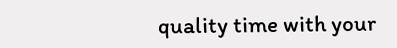quality time with your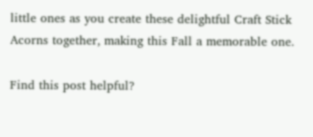little ones as you create these delightful Craft Stick Acorns together, making this Fall a memorable one.

Find this post helpful?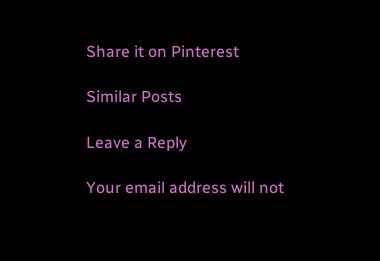Share it on Pinterest

Similar Posts

Leave a Reply

Your email address will not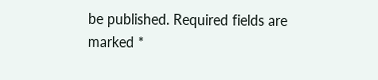be published. Required fields are marked *